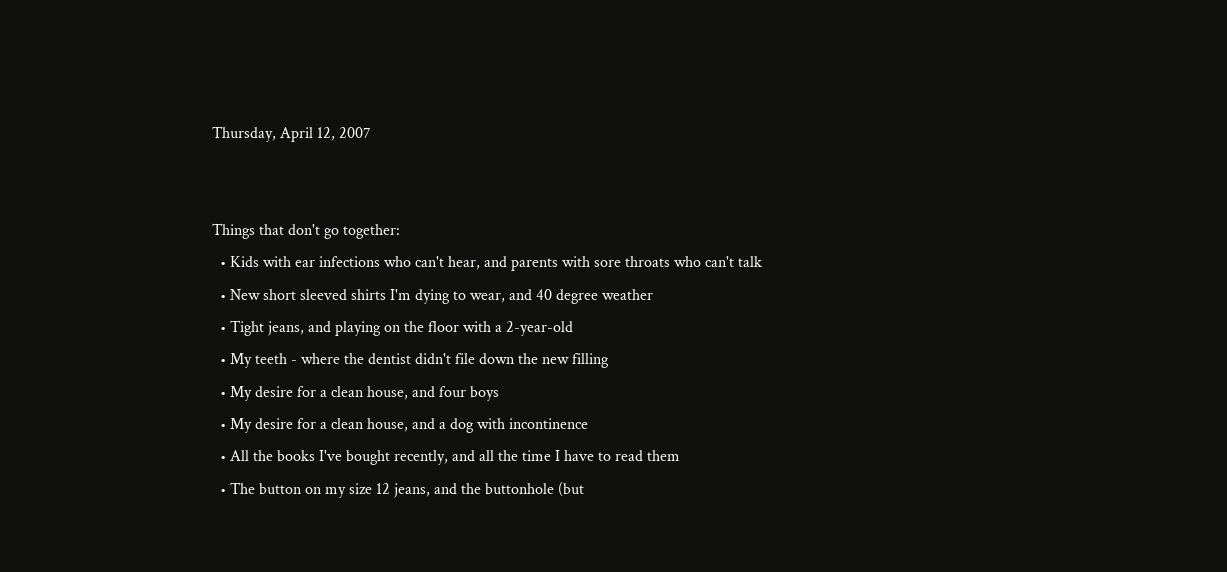Thursday, April 12, 2007


Things that don't go together:
  • Kids with ear infections who can't hear, and parents with sore throats who can't talk
  • New short sleeved shirts I'm dying to wear, and 40 degree weather
  • Tight jeans, and playing on the floor with a 2-year-old
  • My teeth - where the dentist didn't file down the new filling
  • My desire for a clean house, and four boys
  • My desire for a clean house, and a dog with incontinence
  • All the books I've bought recently, and all the time I have to read them
  • The button on my size 12 jeans, and the buttonhole (but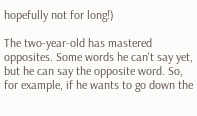hopefully not for long!)

The two-year-old has mastered opposites. Some words he can't say yet, but he can say the opposite word. So, for example, if he wants to go down the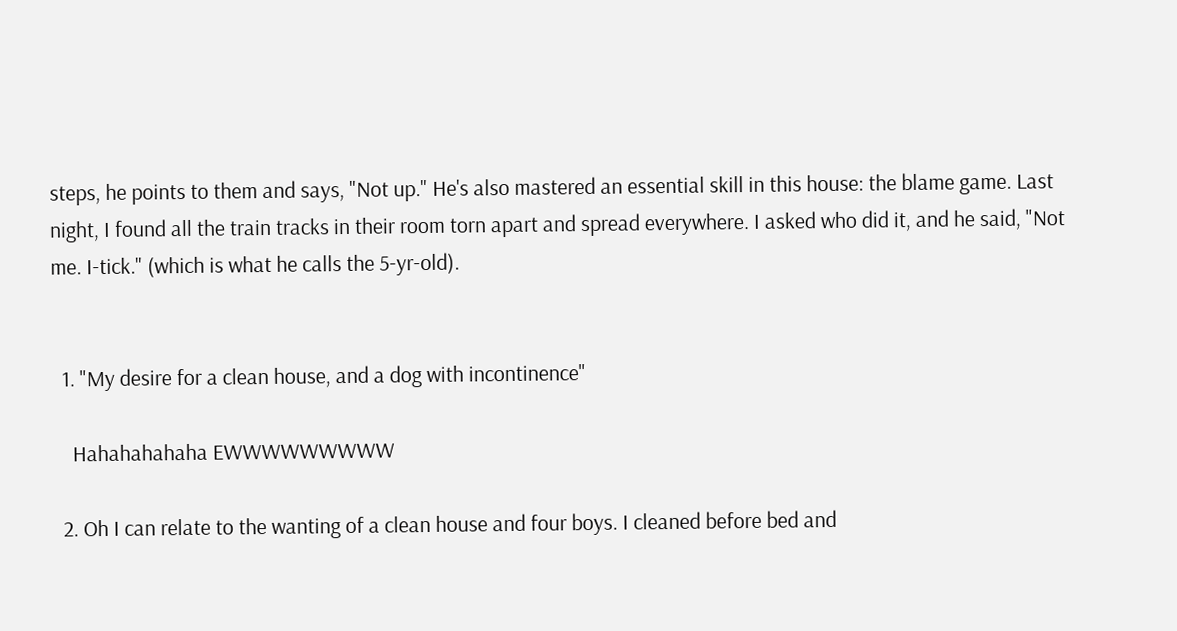steps, he points to them and says, "Not up." He's also mastered an essential skill in this house: the blame game. Last night, I found all the train tracks in their room torn apart and spread everywhere. I asked who did it, and he said, "Not me. I-tick." (which is what he calls the 5-yr-old).


  1. "My desire for a clean house, and a dog with incontinence"

    Hahahahahaha EWWWWWWWWW

  2. Oh I can relate to the wanting of a clean house and four boys. I cleaned before bed and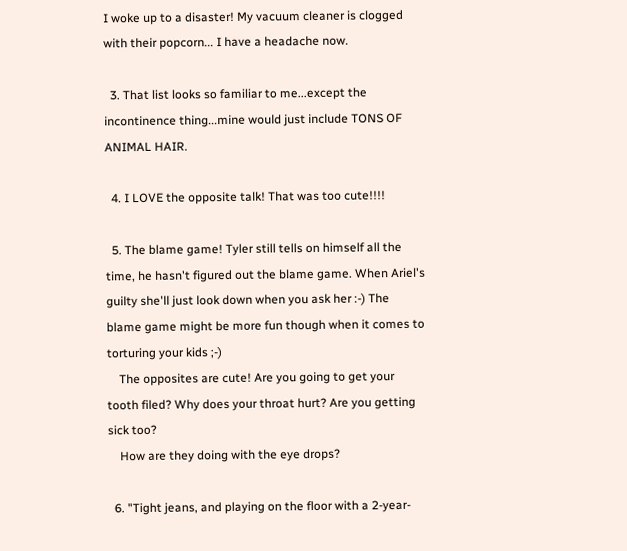I woke up to a disaster! My vacuum cleaner is clogged with their popcorn... I have a headache now.

  3. That list looks so familiar to me...except the incontinence thing...mine would just include TONS OF ANIMAL HAIR.

  4. I LOVE the opposite talk! That was too cute!!!!

  5. The blame game! Tyler still tells on himself all the time, he hasn't figured out the blame game. When Ariel's guilty she'll just look down when you ask her :-) The blame game might be more fun though when it comes to torturing your kids ;-)
    The opposites are cute! Are you going to get your tooth filed? Why does your throat hurt? Are you getting sick too?
    How are they doing with the eye drops?

  6. "Tight jeans, and playing on the floor with a 2-year-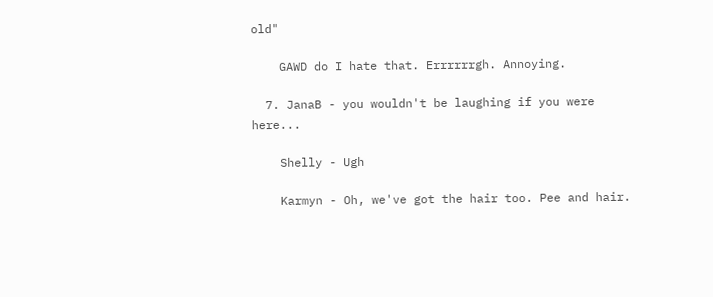old"

    GAWD do I hate that. Errrrrrgh. Annoying.

  7. JanaB - you wouldn't be laughing if you were here...

    Shelly - Ugh

    Karmyn - Oh, we've got the hair too. Pee and hair.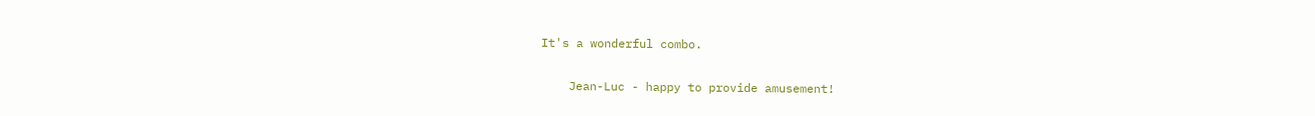It's a wonderful combo.

    Jean-Luc - happy to provide amusement!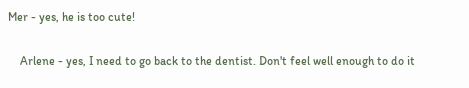Mer - yes, he is too cute!

    Arlene - yes, I need to go back to the dentist. Don't feel well enough to do it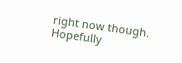right now though. Hopefully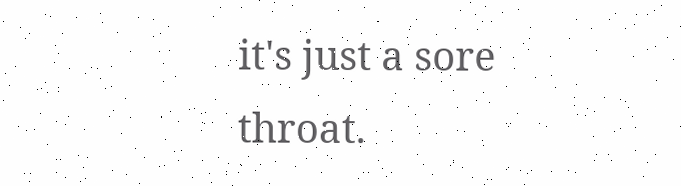it's just a sore throat.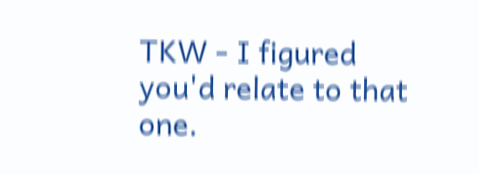TKW - I figured you'd relate to that one.